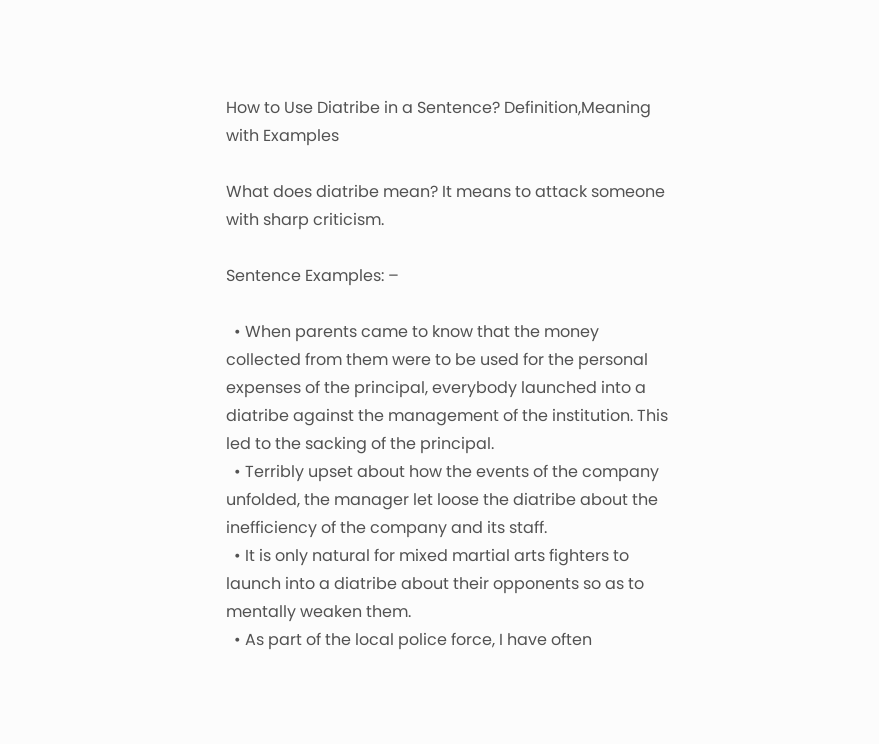How to Use Diatribe in a Sentence? Definition,Meaning with Examples

What does diatribe mean? It means to attack someone with sharp criticism.

Sentence Examples: –

  • When parents came to know that the money collected from them were to be used for the personal expenses of the principal, everybody launched into a diatribe against the management of the institution. This led to the sacking of the principal.
  • Terribly upset about how the events of the company unfolded, the manager let loose the diatribe about the inefficiency of the company and its staff.
  • It is only natural for mixed martial arts fighters to launch into a diatribe about their opponents so as to mentally weaken them.
  • As part of the local police force, I have often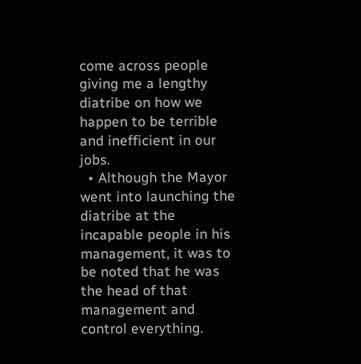come across people giving me a lengthy diatribe on how we happen to be terrible and inefficient in our jobs.
  • Although the Mayor went into launching the diatribe at the incapable people in his management, it was to be noted that he was the head of that management and control everything.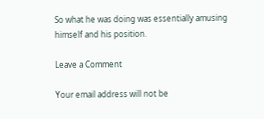So what he was doing was essentially amusing himself and his position.

Leave a Comment

Your email address will not be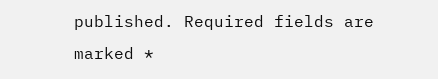published. Required fields are marked *